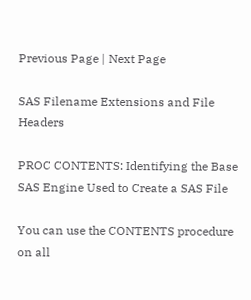Previous Page | Next Page

SAS Filename Extensions and File Headers

PROC CONTENTS: Identifying the Base SAS Engine Used to Create a SAS File

You can use the CONTENTS procedure on all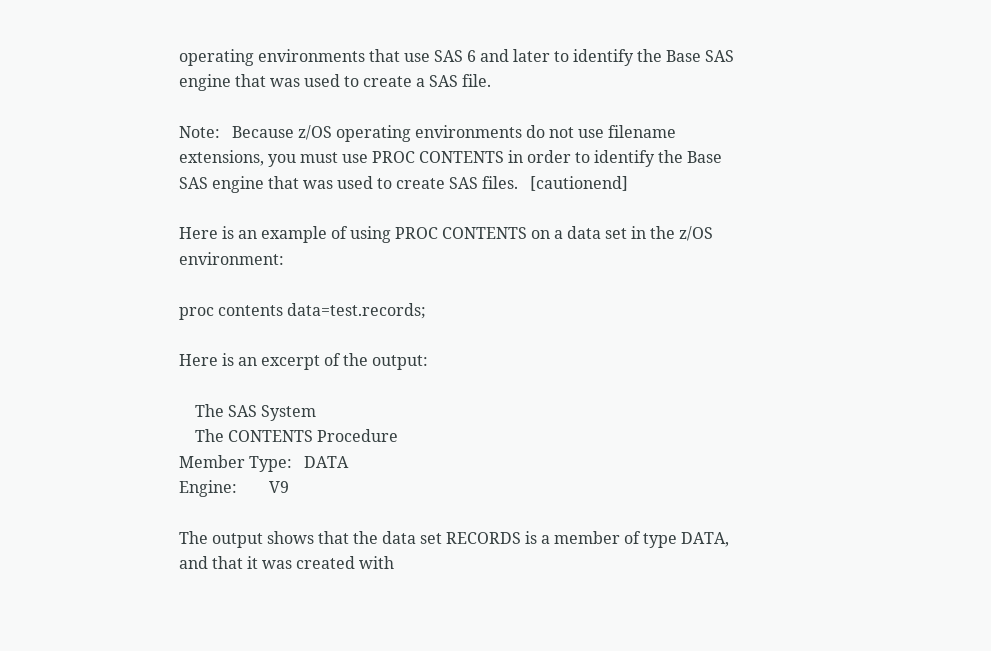operating environments that use SAS 6 and later to identify the Base SAS engine that was used to create a SAS file.

Note:   Because z/OS operating environments do not use filename extensions, you must use PROC CONTENTS in order to identify the Base SAS engine that was used to create SAS files.   [cautionend]

Here is an example of using PROC CONTENTS on a data set in the z/OS environment:

proc contents data=test.records;

Here is an excerpt of the output:

    The SAS System
    The CONTENTS Procedure
Member Type:   DATA
Engine:        V9

The output shows that the data set RECORDS is a member of type DATA, and that it was created with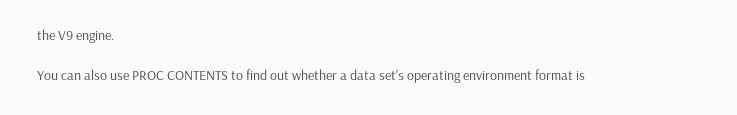the V9 engine.

You can also use PROC CONTENTS to find out whether a data set's operating environment format is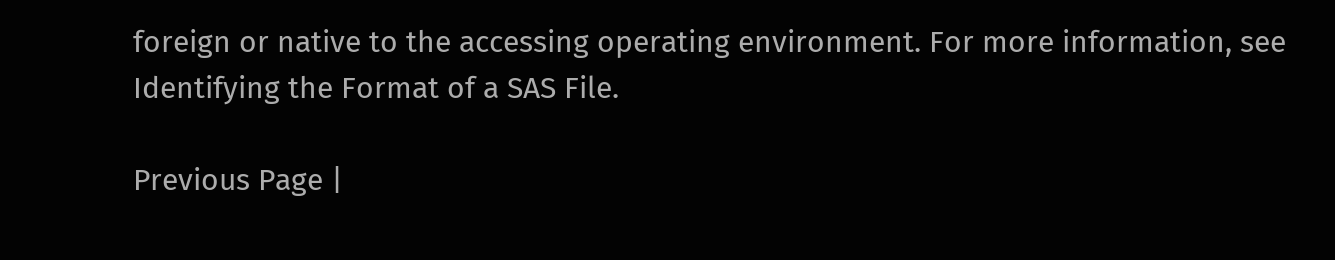foreign or native to the accessing operating environment. For more information, see Identifying the Format of a SAS File.

Previous Page |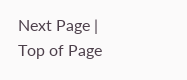Next Page | Top of Page